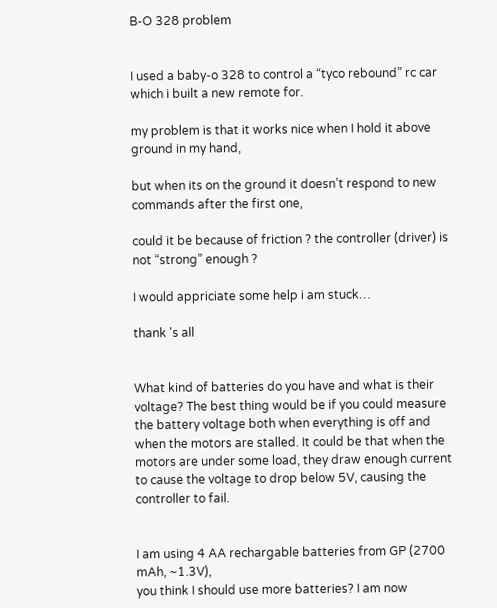B-O 328 problem


I used a baby-o 328 to control a “tyco rebound” rc car which i built a new remote for.

my problem is that it works nice when I hold it above ground in my hand,

but when its on the ground it doesn’t respond to new commands after the first one,

could it be because of friction ? the controller (driver) is not “strong” enough ?

I would appriciate some help i am stuck…

thank 's all


What kind of batteries do you have and what is their voltage? The best thing would be if you could measure the battery voltage both when everything is off and when the motors are stalled. It could be that when the motors are under some load, they draw enough current to cause the voltage to drop below 5V, causing the controller to fail.


I am using 4 AA rechargable batteries from GP (2700 mAh, ~1.3V),
you think I should use more batteries? I am now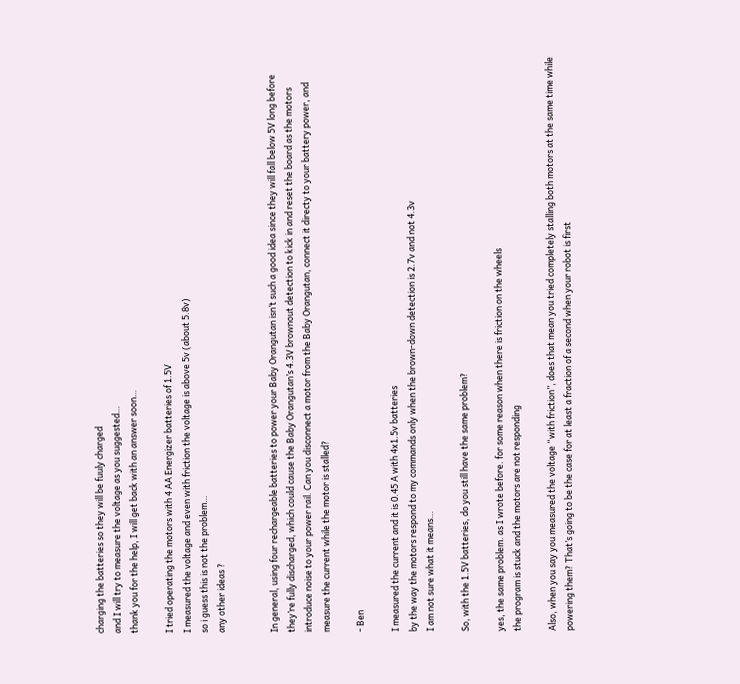charging the batteries so they will be fuuly charged
and I will try to measure the voltage as you suggested…
thank you for the help, I will get back with an answer soon…

I tried operating the motors with 4 AA Energizer batteries of 1.5V
I measured the voltage and even with friction the voltage is above 5v (about 5.8v)
so i guess this is not the problem…
any other ideas ?


In general, using four rechargeable batteries to power your Baby Orangutan isn’t such a good idea since they will fall below 5V long before they’re fully discharged, which could cause the Baby Orangutan’s 4.3V brownout detection to kick in and reset the board as the motors introduce noise to your power rail. Can you disconnect a motor from the Baby Orangutan, connect it directy to your battery power, and measure the current while the motor is stalled?

- Ben

I measured the current and it is 0.45 A with 4x1.5v batteries
by the way the motors respond to my commands only when the brown-down detection is 2.7v and not 4.3v
I am not sure what it means…

So, with the 1.5V batteries, do you still have the same problem?

yes, the same problem. as I wrote before. for some reason when there is friction on the wheels
the program is stuck and the motors are not responding

Also, when you say you measured the voltage “with friction”, does that mean you tried completely stalling both motors at the same time while powering them? That’s going to be the case for at least a fraction of a second when your robot is first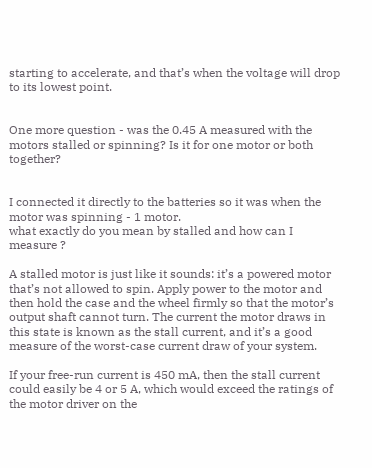starting to accelerate, and that’s when the voltage will drop to its lowest point.


One more question - was the 0.45 A measured with the motors stalled or spinning? Is it for one motor or both together?


I connected it directly to the batteries so it was when the motor was spinning - 1 motor.
what exactly do you mean by stalled and how can I measure ?

A stalled motor is just like it sounds: it’s a powered motor that’s not allowed to spin. Apply power to the motor and then hold the case and the wheel firmly so that the motor’s output shaft cannot turn. The current the motor draws in this state is known as the stall current, and it’s a good measure of the worst-case current draw of your system.

If your free-run current is 450 mA, then the stall current could easily be 4 or 5 A, which would exceed the ratings of the motor driver on the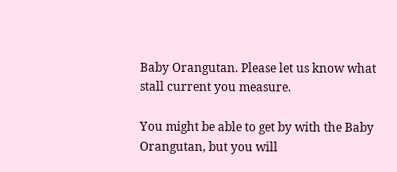Baby Orangutan. Please let us know what stall current you measure.

You might be able to get by with the Baby Orangutan, but you will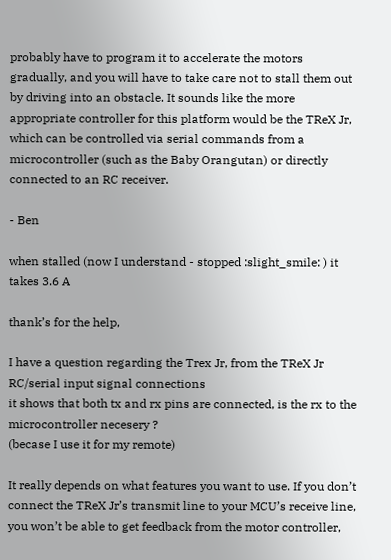probably have to program it to accelerate the motors gradually, and you will have to take care not to stall them out by driving into an obstacle. It sounds like the more appropriate controller for this platform would be the TReX Jr, which can be controlled via serial commands from a microcontroller (such as the Baby Orangutan) or directly connected to an RC receiver.

- Ben

when stalled (now I understand - stopped :slight_smile: ) it takes 3.6 A

thank’s for the help,

I have a question regarding the Trex Jr, from the TReX Jr RC/serial input signal connections
it shows that both tx and rx pins are connected, is the rx to the microcontroller necesery ?
(becase I use it for my remote)

It really depends on what features you want to use. If you don’t connect the TReX Jr’s transmit line to your MCU’s receive line, you won’t be able to get feedback from the motor controller,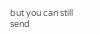but you can still send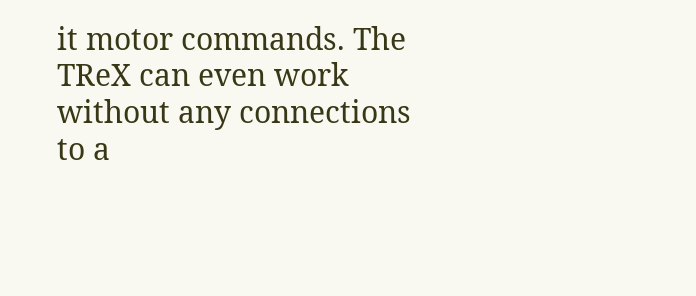it motor commands. The TReX can even work without any connections to a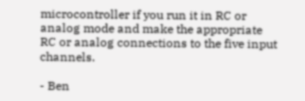microcontroller if you run it in RC or analog mode and make the appropriate RC or analog connections to the five input channels.

- Ben